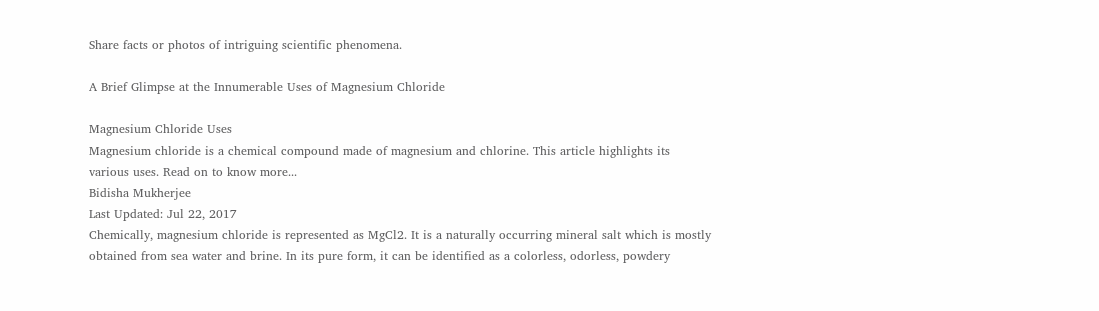Share facts or photos of intriguing scientific phenomena.

A Brief Glimpse at the Innumerable Uses of Magnesium Chloride

Magnesium Chloride Uses
Magnesium chloride is a chemical compound made of magnesium and chlorine. This article highlights its various uses. Read on to know more...
Bidisha Mukherjee
Last Updated: Jul 22, 2017
Chemically, magnesium chloride is represented as MgCl2. It is a naturally occurring mineral salt which is mostly obtained from sea water and brine. In its pure form, it can be identified as a colorless, odorless, powdery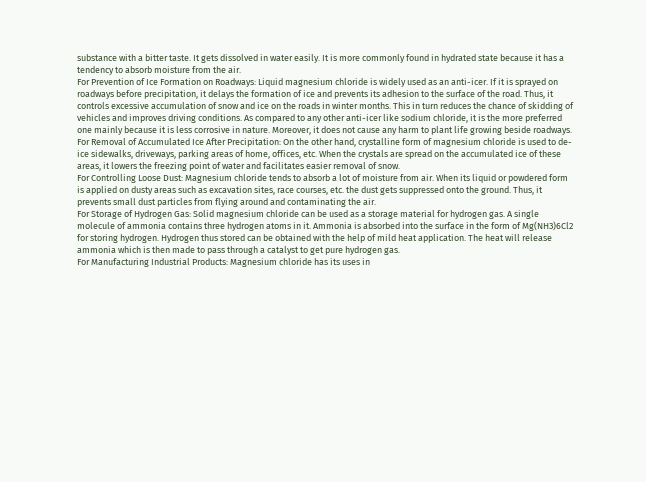substance with a bitter taste. It gets dissolved in water easily. It is more commonly found in hydrated state because it has a tendency to absorb moisture from the air.
For Prevention of Ice Formation on Roadways: Liquid magnesium chloride is widely used as an anti-icer. If it is sprayed on roadways before precipitation, it delays the formation of ice and prevents its adhesion to the surface of the road. Thus, it controls excessive accumulation of snow and ice on the roads in winter months. This in turn reduces the chance of skidding of vehicles and improves driving conditions. As compared to any other anti-icer like sodium chloride, it is the more preferred one mainly because it is less corrosive in nature. Moreover, it does not cause any harm to plant life growing beside roadways.
For Removal of Accumulated Ice After Precipitation: On the other hand, crystalline form of magnesium chloride is used to de-ice sidewalks, driveways, parking areas of home, offices, etc. When the crystals are spread on the accumulated ice of these areas, it lowers the freezing point of water and facilitates easier removal of snow.
For Controlling Loose Dust: Magnesium chloride tends to absorb a lot of moisture from air. When its liquid or powdered form is applied on dusty areas such as excavation sites, race courses, etc. the dust gets suppressed onto the ground. Thus, it prevents small dust particles from flying around and contaminating the air.
For Storage of Hydrogen Gas: Solid magnesium chloride can be used as a storage material for hydrogen gas. A single molecule of ammonia contains three hydrogen atoms in it. Ammonia is absorbed into the surface in the form of Mg(NH3)6Cl2 for storing hydrogen. Hydrogen thus stored can be obtained with the help of mild heat application. The heat will release ammonia which is then made to pass through a catalyst to get pure hydrogen gas.
For Manufacturing Industrial Products: Magnesium chloride has its uses in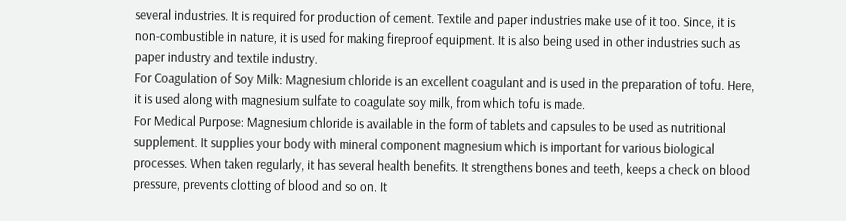several industries. It is required for production of cement. Textile and paper industries make use of it too. Since, it is non-combustible in nature, it is used for making fireproof equipment. It is also being used in other industries such as paper industry and textile industry.
For Coagulation of Soy Milk: Magnesium chloride is an excellent coagulant and is used in the preparation of tofu. Here, it is used along with magnesium sulfate to coagulate soy milk, from which tofu is made.
For Medical Purpose: Magnesium chloride is available in the form of tablets and capsules to be used as nutritional supplement. It supplies your body with mineral component magnesium which is important for various biological processes. When taken regularly, it has several health benefits. It strengthens bones and teeth, keeps a check on blood pressure, prevents clotting of blood and so on. It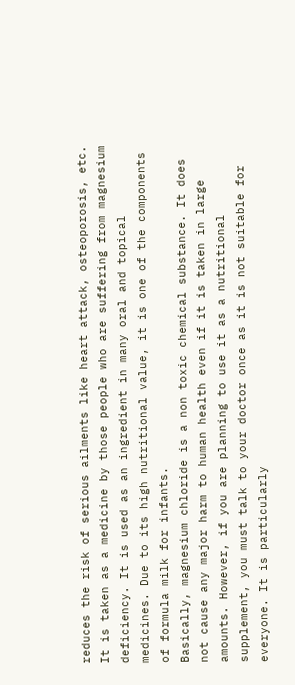reduces the risk of serious ailments like heart attack, osteoporosis, etc. It is taken as a medicine by those people who are suffering from magnesium deficiency. It is used as an ingredient in many oral and topical medicines. Due to its high nutritional value, it is one of the components of formula milk for infants.
Basically, magnesium chloride is a non toxic chemical substance. It does not cause any major harm to human health even if it is taken in large amounts. However, if you are planning to use it as a nutritional supplement, you must talk to your doctor once as it is not suitable for everyone. It is particularly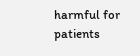harmful for patients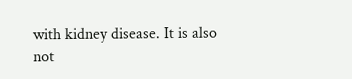with kidney disease. It is also not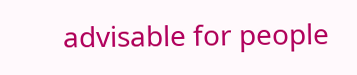advisable for people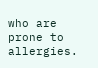who are prone to allergies.